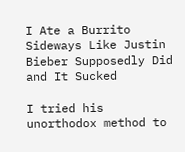I Ate a Burrito Sideways Like Justin Bieber Supposedly Did and It Sucked

I tried his unorthodox method to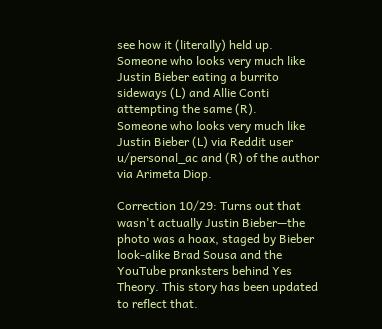see how it (literally) held up.
Someone who looks very much like Justin Bieber eating a burrito sideways (L) and Allie Conti attempting the same (R).
Someone who looks very much like Justin Bieber (L) via Reddit user u/personal_ac and (R) of the author via Arimeta Diop.

Correction 10/29: Turns out that wasn't actually Justin Bieber—the photo was a hoax, staged by Bieber look-alike Brad Sousa and the YouTube pranksters behind Yes Theory. This story has been updated to reflect that.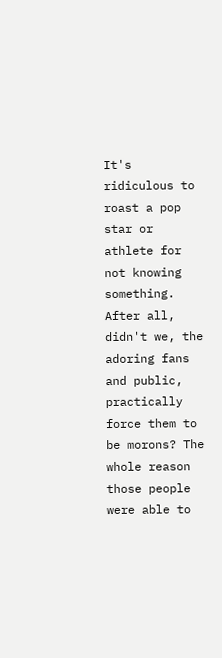It's ridiculous to roast a pop star or athlete for not knowing something. After all, didn't we, the adoring fans and public, practically force them to be morons? The whole reason those people were able to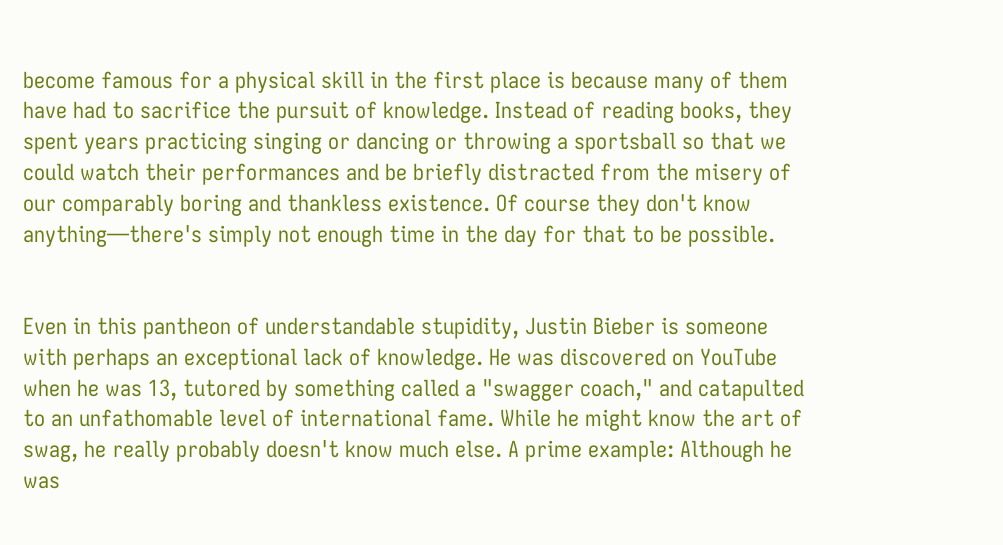become famous for a physical skill in the first place is because many of them have had to sacrifice the pursuit of knowledge. Instead of reading books, they spent years practicing singing or dancing or throwing a sportsball so that we could watch their performances and be briefly distracted from the misery of our comparably boring and thankless existence. Of course they don't know anything—there's simply not enough time in the day for that to be possible.


Even in this pantheon of understandable stupidity, Justin Bieber is someone with perhaps an exceptional lack of knowledge. He was discovered on YouTube when he was 13, tutored by something called a "swagger coach," and catapulted to an unfathomable level of international fame. While he might know the art of swag, he really probably doesn't know much else. A prime example: Although he was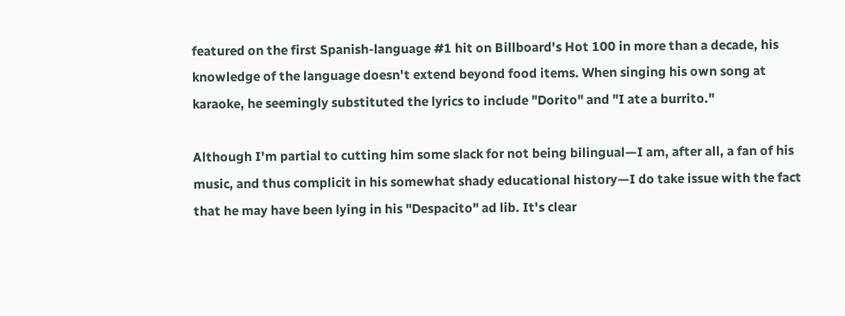featured on the first Spanish-language #1 hit on Billboard's Hot 100 in more than a decade, his knowledge of the language doesn't extend beyond food items. When singing his own song at karaoke, he seemingly substituted the lyrics to include "Dorito" and "I ate a burrito."

Although I'm partial to cutting him some slack for not being bilingual—I am, after all, a fan of his music, and thus complicit in his somewhat shady educational history—I do take issue with the fact that he may have been lying in his "Despacito" ad lib. It's clear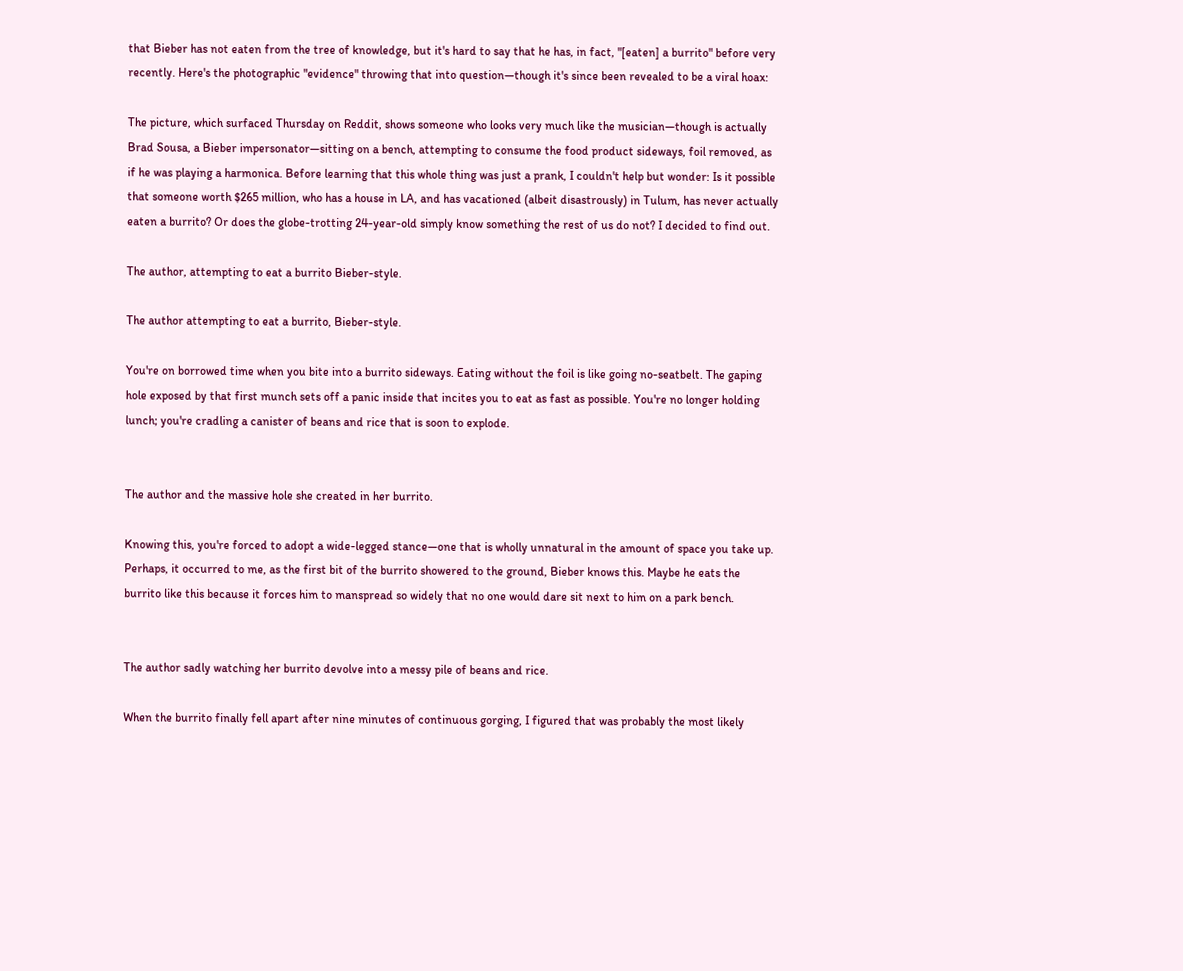that Bieber has not eaten from the tree of knowledge, but it's hard to say that he has, in fact, "[eaten] a burrito" before very recently. Here's the photographic "evidence" throwing that into question—though it's since been revealed to be a viral hoax:

The picture, which surfaced Thursday on Reddit, shows someone who looks very much like the musician—though is actually Brad Sousa, a Bieber impersonator—sitting on a bench, attempting to consume the food product sideways, foil removed, as if he was playing a harmonica. Before learning that this whole thing was just a prank, I couldn't help but wonder: Is it possible that someone worth $265 million, who has a house in LA, and has vacationed (albeit disastrously) in Tulum, has never actually eaten a burrito? Or does the globe-trotting 24-year-old simply know something the rest of us do not? I decided to find out.

The author, attempting to eat a burrito Bieber-style.

The author attempting to eat a burrito, Bieber-style.

You're on borrowed time when you bite into a burrito sideways. Eating without the foil is like going no-seatbelt. The gaping hole exposed by that first munch sets off a panic inside that incites you to eat as fast as possible. You're no longer holding lunch; you're cradling a canister of beans and rice that is soon to explode.


The author and the massive hole she created in her burrito.

Knowing this, you're forced to adopt a wide-legged stance—one that is wholly unnatural in the amount of space you take up. Perhaps, it occurred to me, as the first bit of the burrito showered to the ground, Bieber knows this. Maybe he eats the burrito like this because it forces him to manspread so widely that no one would dare sit next to him on a park bench.


The author sadly watching her burrito devolve into a messy pile of beans and rice.

When the burrito finally fell apart after nine minutes of continuous gorging, I figured that was probably the most likely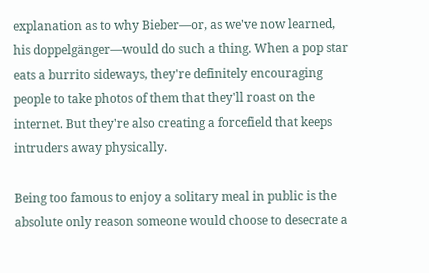explanation as to why Bieber—or, as we've now learned, his doppelgänger—would do such a thing. When a pop star eats a burrito sideways, they're definitely encouraging people to take photos of them that they'll roast on the internet. But they're also creating a forcefield that keeps intruders away physically.

Being too famous to enjoy a solitary meal in public is the absolute only reason someone would choose to desecrate a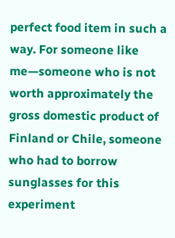perfect food item in such a way. For someone like me—someone who is not worth approximately the gross domestic product of Finland or Chile, someone who had to borrow sunglasses for this experiment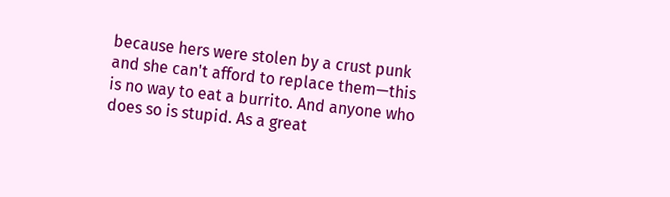because hers were stolen by a crust punk and she can't afford to replace them—this is no way to eat a burrito. And anyone who does so is stupid. As a great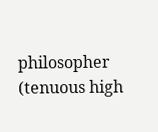philosopher (tenuous high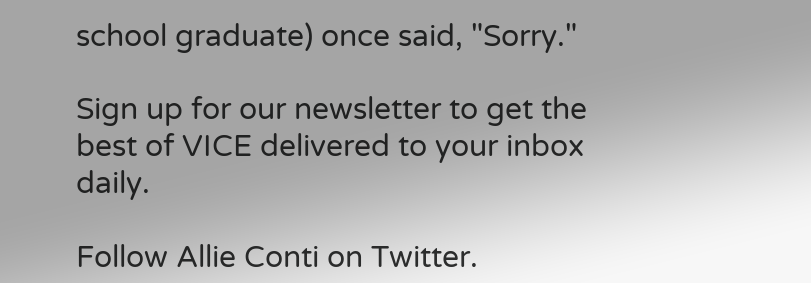school graduate) once said, "Sorry."

Sign up for our newsletter to get the best of VICE delivered to your inbox daily.

Follow Allie Conti on Twitter.